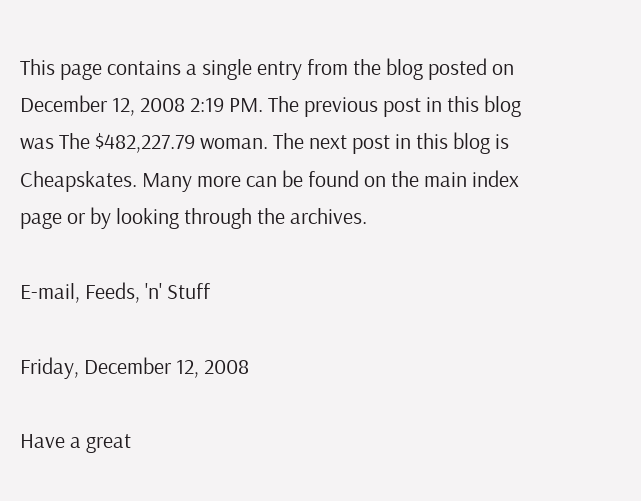This page contains a single entry from the blog posted on December 12, 2008 2:19 PM. The previous post in this blog was The $482,227.79 woman. The next post in this blog is Cheapskates. Many more can be found on the main index page or by looking through the archives.

E-mail, Feeds, 'n' Stuff

Friday, December 12, 2008

Have a great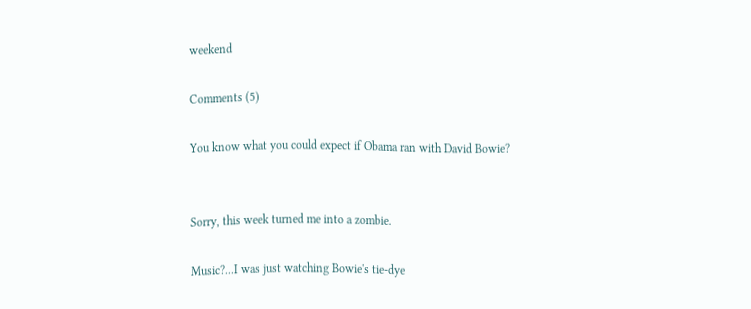weekend

Comments (5)

You know what you could expect if Obama ran with David Bowie?


Sorry, this week turned me into a zombie.

Music?...I was just watching Bowie's tie-dye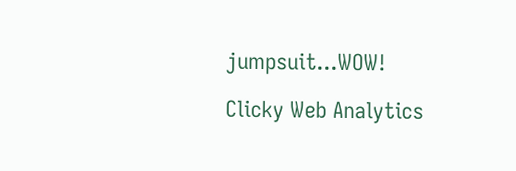jumpsuit...WOW!

Clicky Web Analytics